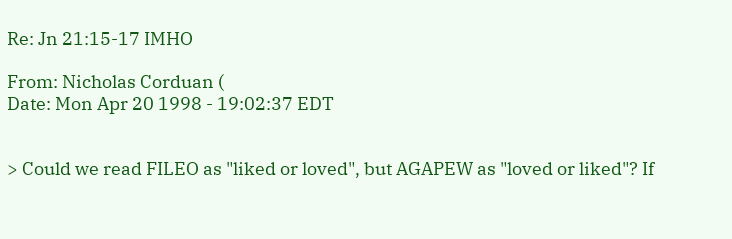Re: Jn 21:15-17 IMHO

From: Nicholas Corduan (
Date: Mon Apr 20 1998 - 19:02:37 EDT


> Could we read FILEO as "liked or loved", but AGAPEW as "loved or liked"? If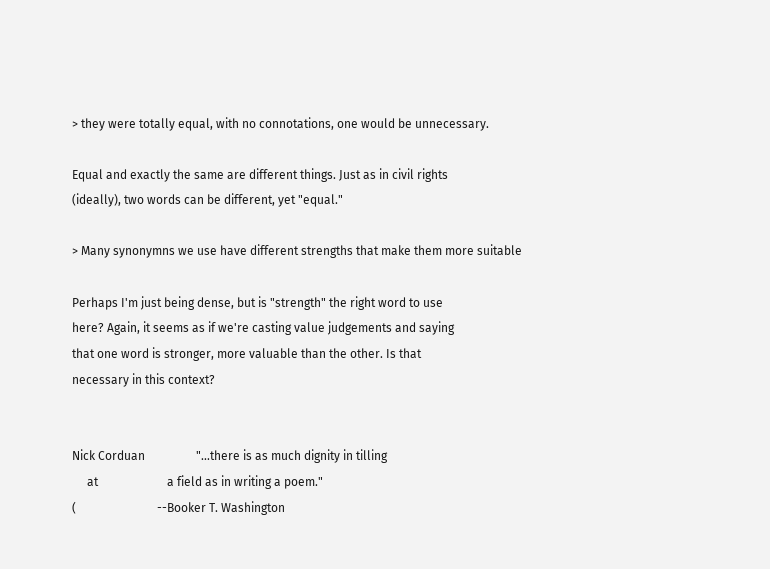> they were totally equal, with no connotations, one would be unnecessary.

Equal and exactly the same are different things. Just as in civil rights
(ideally), two words can be different, yet "equal."

> Many synonymns we use have different strengths that make them more suitable

Perhaps I'm just being dense, but is "strength" the right word to use
here? Again, it seems as if we're casting value judgements and saying
that one word is stronger, more valuable than the other. Is that
necessary in this context?


Nick Corduan                 "...there is as much dignity in tilling
     at                       a field as in writing a poem."
(                           --Booker T. Washington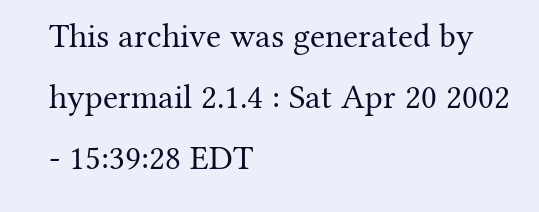This archive was generated by hypermail 2.1.4 : Sat Apr 20 2002 - 15:39:28 EDT